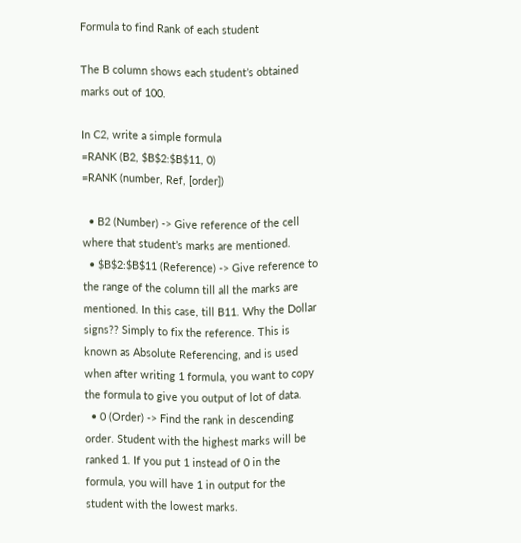Formula to find Rank of each student

The B column shows each student’s obtained marks out of 100.

In C2, write a simple formula
=RANK (B2, $B$2:$B$11, 0)
=RANK (number, Ref, [order])

  • B2 (Number) -> Give reference of the cell where that student’s marks are mentioned.
  • $B$2:$B$11 (Reference) -> Give reference to the range of the column till all the marks are mentioned. In this case, till B11. Why the Dollar signs?? Simply to fix the reference. This is known as Absolute Referencing, and is used when after writing 1 formula, you want to copy the formula to give you output of lot of data.
  • 0 (Order) -> Find the rank in descending order. Student with the highest marks will be ranked 1. If you put 1 instead of 0 in the formula, you will have 1 in output for the student with the lowest marks.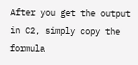After you get the output in C2, simply copy the formula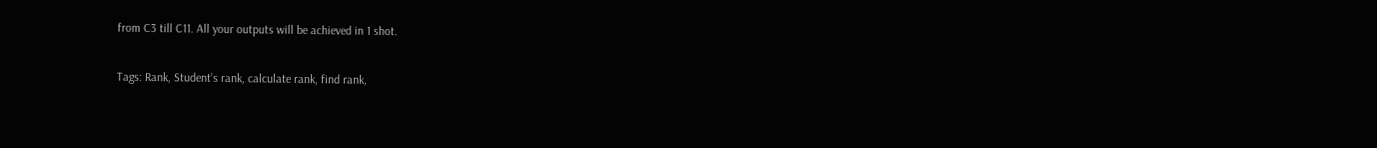from C3 till C11. All your outputs will be achieved in 1 shot.

Tags: Rank, Student’s rank, calculate rank, find rank,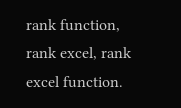rank function, rank excel, rank excel function.